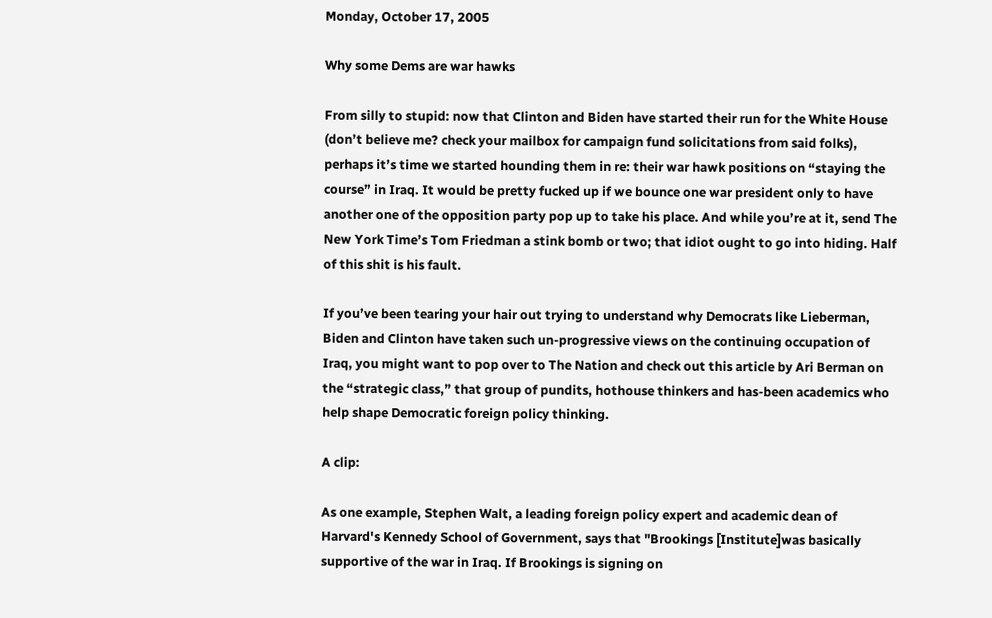Monday, October 17, 2005

Why some Dems are war hawks

From silly to stupid: now that Clinton and Biden have started their run for the White House (don’t believe me? check your mailbox for campaign fund solicitations from said folks), perhaps it’s time we started hounding them in re: their war hawk positions on “staying the course” in Iraq. It would be pretty fucked up if we bounce one war president only to have another one of the opposition party pop up to take his place. And while you’re at it, send The New York Time’s Tom Friedman a stink bomb or two; that idiot ought to go into hiding. Half of this shit is his fault.

If you’ve been tearing your hair out trying to understand why Democrats like Lieberman, Biden and Clinton have taken such un-progressive views on the continuing occupation of Iraq, you might want to pop over to The Nation and check out this article by Ari Berman on the “strategic class,” that group of pundits, hothouse thinkers and has-been academics who help shape Democratic foreign policy thinking.

A clip:

As one example, Stephen Walt, a leading foreign policy expert and academic dean of Harvard's Kennedy School of Government, says that "Brookings [Institute]was basically supportive of the war in Iraq. If Brookings is signing on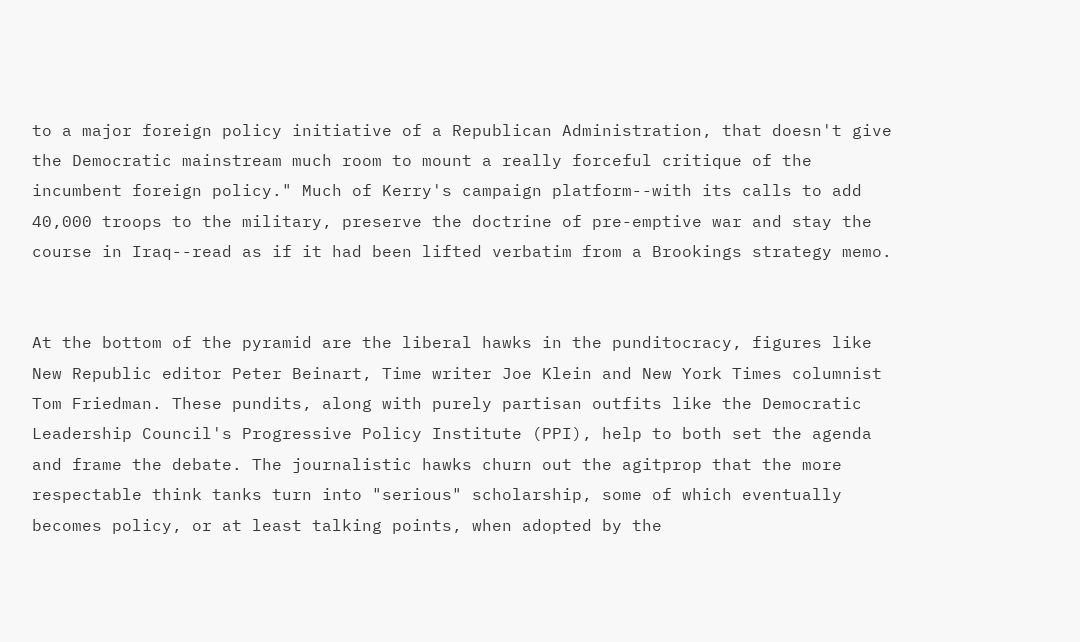to a major foreign policy initiative of a Republican Administration, that doesn't give the Democratic mainstream much room to mount a really forceful critique of the incumbent foreign policy." Much of Kerry's campaign platform--with its calls to add 40,000 troops to the military, preserve the doctrine of pre-emptive war and stay the course in Iraq--read as if it had been lifted verbatim from a Brookings strategy memo.


At the bottom of the pyramid are the liberal hawks in the punditocracy, figures like New Republic editor Peter Beinart, Time writer Joe Klein and New York Times columnist Tom Friedman. These pundits, along with purely partisan outfits like the Democratic Leadership Council's Progressive Policy Institute (PPI), help to both set the agenda and frame the debate. The journalistic hawks churn out the agitprop that the more respectable think tanks turn into "serious" scholarship, some of which eventually becomes policy, or at least talking points, when adopted by the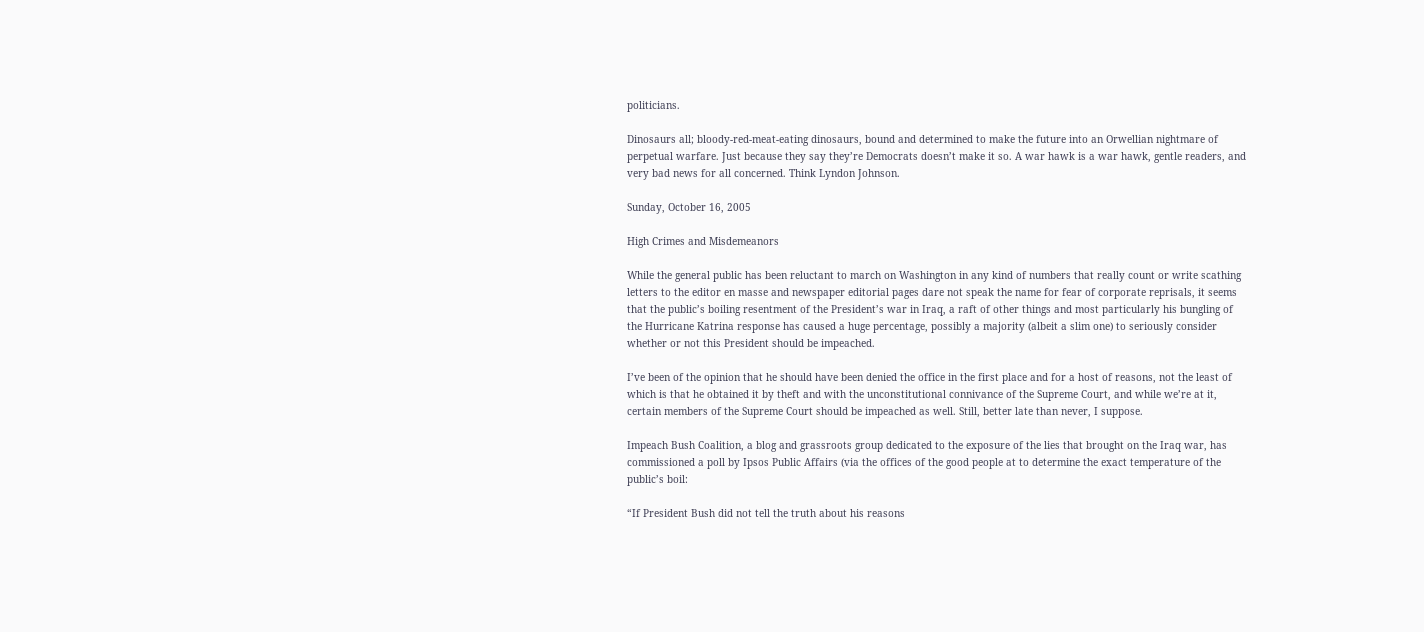politicians.

Dinosaurs all; bloody-red-meat-eating dinosaurs, bound and determined to make the future into an Orwellian nightmare of perpetual warfare. Just because they say they’re Democrats doesn’t make it so. A war hawk is a war hawk, gentle readers, and very bad news for all concerned. Think Lyndon Johnson.

Sunday, October 16, 2005

High Crimes and Misdemeanors

While the general public has been reluctant to march on Washington in any kind of numbers that really count or write scathing letters to the editor en masse and newspaper editorial pages dare not speak the name for fear of corporate reprisals, it seems that the public’s boiling resentment of the President’s war in Iraq, a raft of other things and most particularly his bungling of the Hurricane Katrina response has caused a huge percentage, possibly a majority (albeit a slim one) to seriously consider whether or not this President should be impeached.

I’ve been of the opinion that he should have been denied the office in the first place and for a host of reasons, not the least of which is that he obtained it by theft and with the unconstitutional connivance of the Supreme Court, and while we’re at it, certain members of the Supreme Court should be impeached as well. Still, better late than never, I suppose.

Impeach Bush Coalition, a blog and grassroots group dedicated to the exposure of the lies that brought on the Iraq war, has commissioned a poll by Ipsos Public Affairs (via the offices of the good people at to determine the exact temperature of the public’s boil:

“If President Bush did not tell the truth about his reasons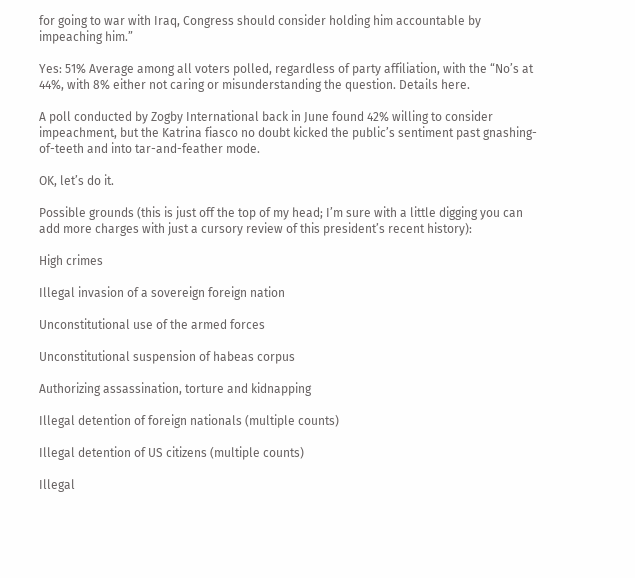for going to war with Iraq, Congress should consider holding him accountable by impeaching him.”

Yes: 51% Average among all voters polled, regardless of party affiliation, with the “No’s at 44%, with 8% either not caring or misunderstanding the question. Details here.

A poll conducted by Zogby International back in June found 42% willing to consider impeachment, but the Katrina fiasco no doubt kicked the public’s sentiment past gnashing-of-teeth and into tar-and-feather mode.

OK, let’s do it.

Possible grounds (this is just off the top of my head; I’m sure with a little digging you can add more charges with just a cursory review of this president’s recent history):

High crimes

Illegal invasion of a sovereign foreign nation

Unconstitutional use of the armed forces

Unconstitutional suspension of habeas corpus

Authorizing assassination, torture and kidnapping

Illegal detention of foreign nationals (multiple counts)

Illegal detention of US citizens (multiple counts)

Illegal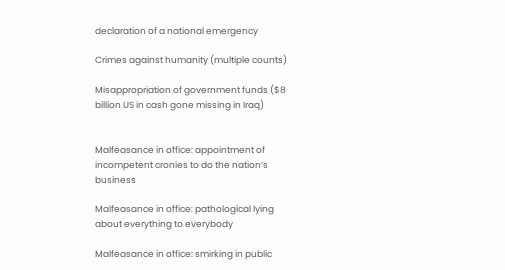declaration of a national emergency

Crimes against humanity (multiple counts)

Misappropriation of government funds ($8 billion US in cash gone missing in Iraq)


Malfeasance in office: appointment of incompetent cronies to do the nation’s business

Malfeasance in office: pathological lying about everything to everybody

Malfeasance in office: smirking in public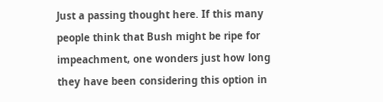Just a passing thought here. If this many people think that Bush might be ripe for impeachment, one wonders just how long they have been considering this option in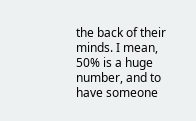the back of their minds. I mean, 50% is a huge number, and to have someone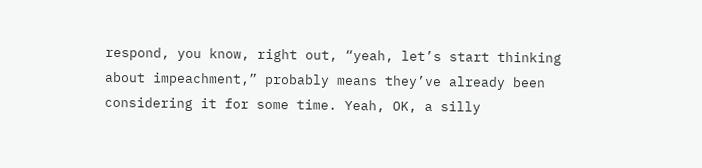respond, you know, right out, “yeah, let’s start thinking about impeachment,” probably means they’ve already been considering it for some time. Yeah, OK, a silly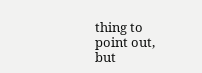thing to point out, but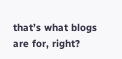that’s what blogs are for, right?